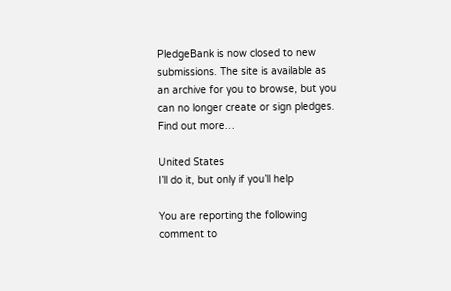PledgeBank is now closed to new submissions. The site is available as an archive for you to browse, but you can no longer create or sign pledges. Find out more…

United States
I’ll do it, but only if you’ll help

You are reporting the following comment to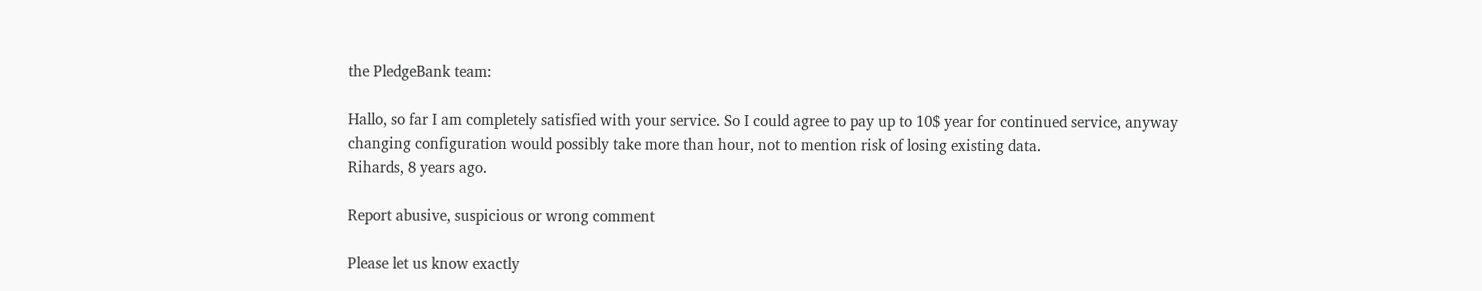the PledgeBank team:

Hallo, so far I am completely satisfied with your service. So I could agree to pay up to 10$ year for continued service, anyway changing configuration would possibly take more than hour, not to mention risk of losing existing data.
Rihards, 8 years ago.

Report abusive, suspicious or wrong comment

Please let us know exactly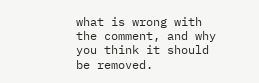what is wrong with the comment, and why you think it should be removed.